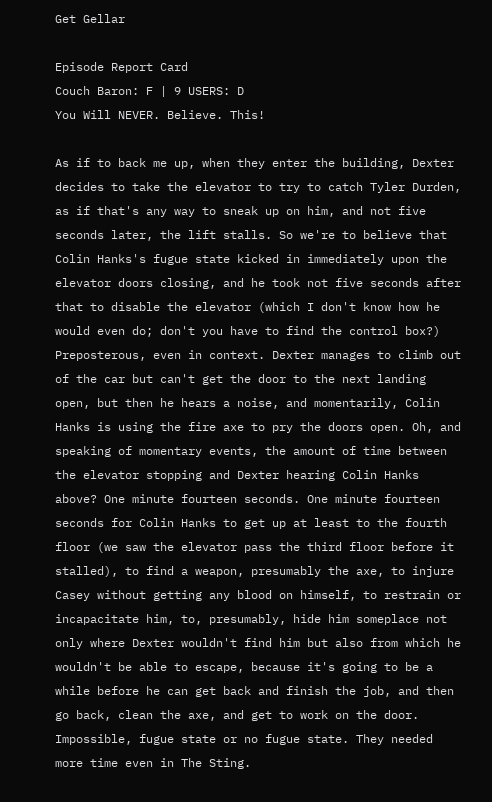Get Gellar

Episode Report Card
Couch Baron: F | 9 USERS: D
You Will NEVER. Believe. This!

As if to back me up, when they enter the building, Dexter decides to take the elevator to try to catch Tyler Durden, as if that's any way to sneak up on him, and not five seconds later, the lift stalls. So we're to believe that Colin Hanks's fugue state kicked in immediately upon the elevator doors closing, and he took not five seconds after that to disable the elevator (which I don't know how he would even do; don't you have to find the control box?) Preposterous, even in context. Dexter manages to climb out of the car but can't get the door to the next landing open, but then he hears a noise, and momentarily, Colin Hanks is using the fire axe to pry the doors open. Oh, and speaking of momentary events, the amount of time between the elevator stopping and Dexter hearing Colin Hanks above? One minute fourteen seconds. One minute fourteen seconds for Colin Hanks to get up at least to the fourth floor (we saw the elevator pass the third floor before it stalled), to find a weapon, presumably the axe, to injure Casey without getting any blood on himself, to restrain or incapacitate him, to, presumably, hide him someplace not only where Dexter wouldn't find him but also from which he wouldn't be able to escape, because it's going to be a while before he can get back and finish the job, and then go back, clean the axe, and get to work on the door. Impossible, fugue state or no fugue state. They needed more time even in The Sting.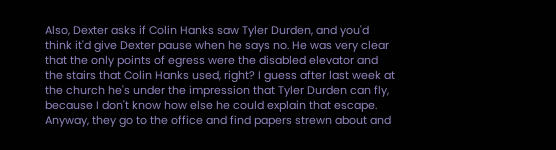Also, Dexter asks if Colin Hanks saw Tyler Durden, and you'd think it'd give Dexter pause when he says no. He was very clear that the only points of egress were the disabled elevator and the stairs that Colin Hanks used, right? I guess after last week at the church he's under the impression that Tyler Durden can fly, because I don't know how else he could explain that escape. Anyway, they go to the office and find papers strewn about and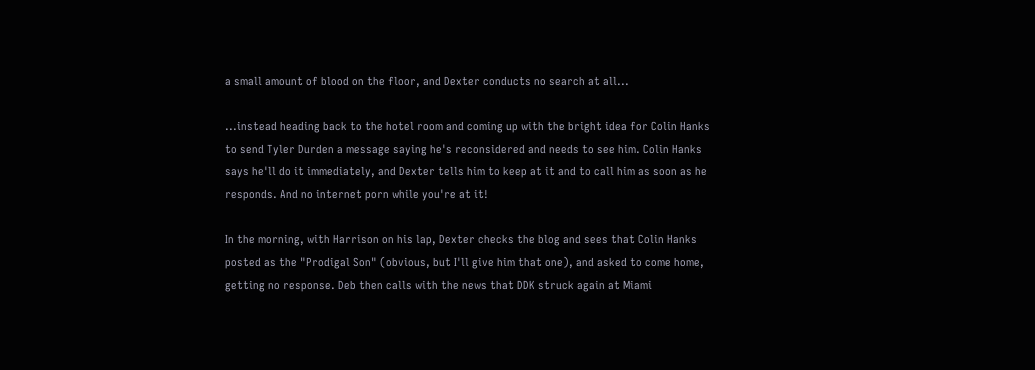a small amount of blood on the floor, and Dexter conducts no search at all...

...instead heading back to the hotel room and coming up with the bright idea for Colin Hanks to send Tyler Durden a message saying he's reconsidered and needs to see him. Colin Hanks says he'll do it immediately, and Dexter tells him to keep at it and to call him as soon as he responds. And no internet porn while you're at it!

In the morning, with Harrison on his lap, Dexter checks the blog and sees that Colin Hanks posted as the "Prodigal Son" (obvious, but I'll give him that one), and asked to come home, getting no response. Deb then calls with the news that DDK struck again at Miami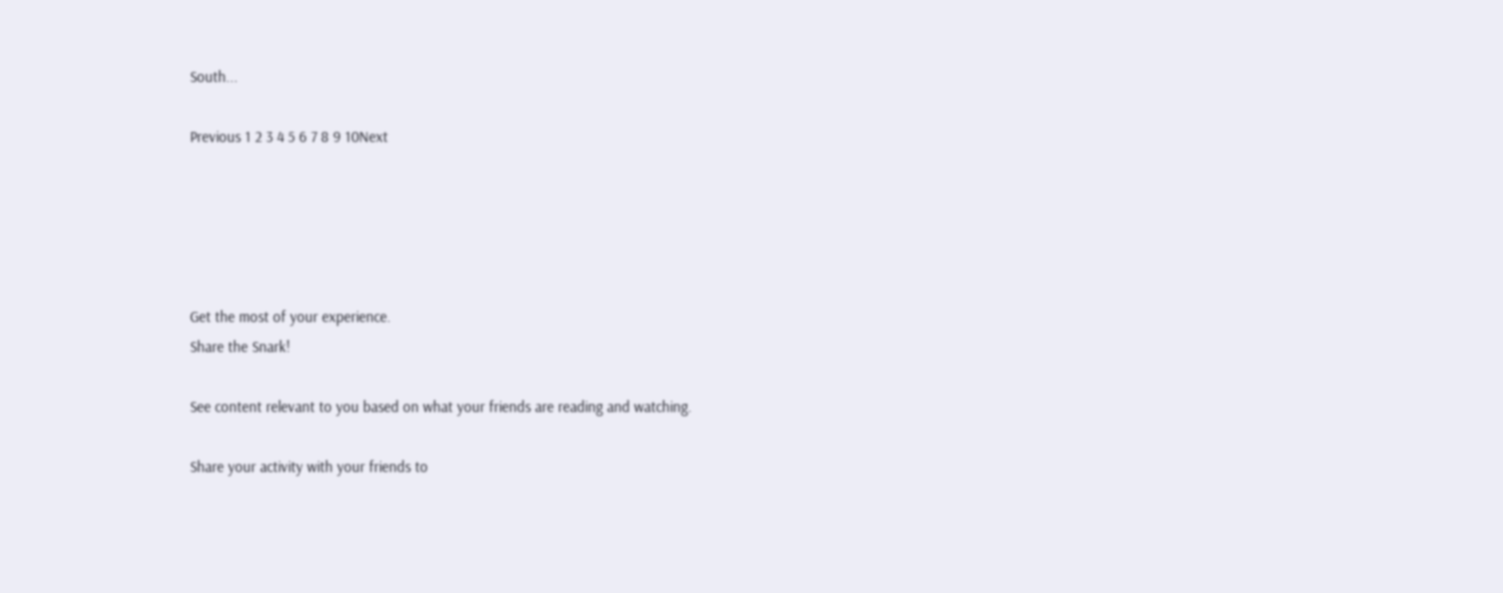South...

Previous 1 2 3 4 5 6 7 8 9 10Next





Get the most of your experience.
Share the Snark!

See content relevant to you based on what your friends are reading and watching.

Share your activity with your friends to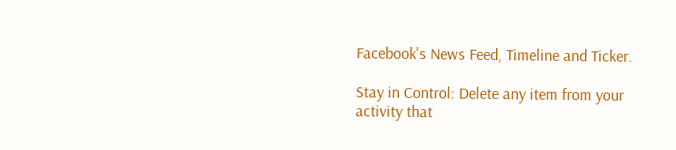Facebook's News Feed, Timeline and Ticker.

Stay in Control: Delete any item from your activity that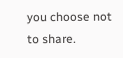you choose not to share.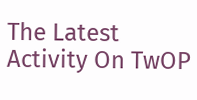The Latest Activity On TwOP